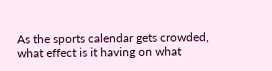As the sports calendar gets crowded, what effect is it having on what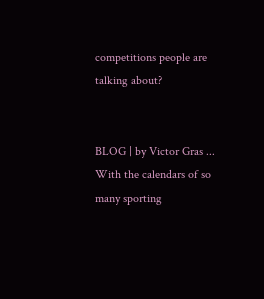competitions people are talking about?


BLOG | by Victor Gras ... With the calendars of so many sporting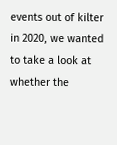events out of kilter in 2020, we wanted to take a look at whether the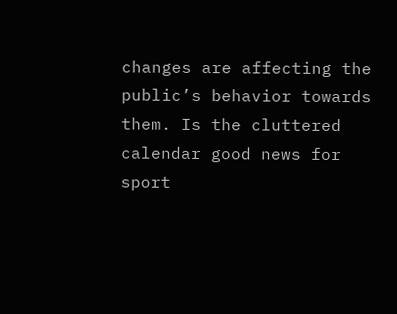changes are affecting the public’s behavior towards them. Is the cluttered calendar good news for sport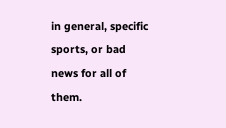in general, specific sports, or bad news for all of them.